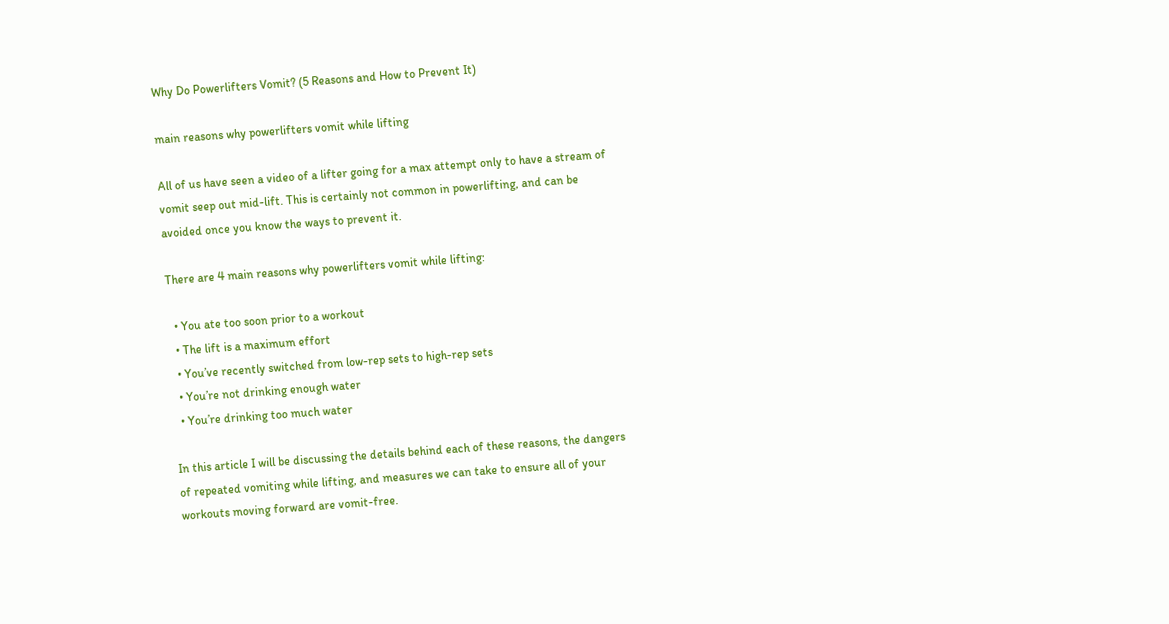Why Do Powerlifters Vomit? (5 Reasons and How to Prevent It)

main reasons why powerlifters vomit while lifting

All of us have seen a video of a lifter going for a max attempt only to have a stream of vomit seep out mid-lift. This is certainly not common in powerlifting, and can be avoided once you know the ways to prevent it.

There are 4 main reasons why powerlifters vomit while lifting:

  • You ate too soon prior to a workout
  • The lift is a maximum effort
  • You’ve recently switched from low-rep sets to high-rep sets
  • You’re not drinking enough water
  • You’re drinking too much water

In this article I will be discussing the details behind each of these reasons, the dangers of repeated vomiting while lifting, and measures we can take to ensure all of your workouts moving forward are vomit-free.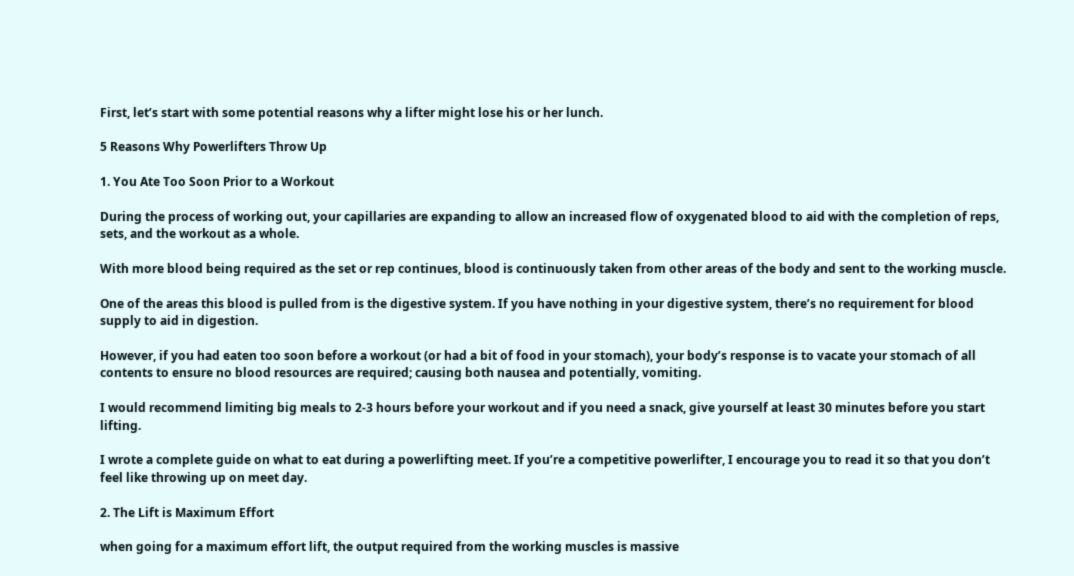First, let’s start with some potential reasons why a lifter might lose his or her lunch.

5 Reasons Why Powerlifters Throw Up

1. You Ate Too Soon Prior to a Workout

During the process of working out, your capillaries are expanding to allow an increased flow of oxygenated blood to aid with the completion of reps, sets, and the workout as a whole.

With more blood being required as the set or rep continues, blood is continuously taken from other areas of the body and sent to the working muscle.

One of the areas this blood is pulled from is the digestive system. If you have nothing in your digestive system, there’s no requirement for blood supply to aid in digestion.

However, if you had eaten too soon before a workout (or had a bit of food in your stomach), your body’s response is to vacate your stomach of all contents to ensure no blood resources are required; causing both nausea and potentially, vomiting.

I would recommend limiting big meals to 2-3 hours before your workout and if you need a snack, give yourself at least 30 minutes before you start lifting.

I wrote a complete guide on what to eat during a powerlifting meet. If you’re a competitive powerlifter, I encourage you to read it so that you don’t feel like throwing up on meet day.

2. The Lift is Maximum Effort

when going for a maximum effort lift, the output required from the working muscles is massive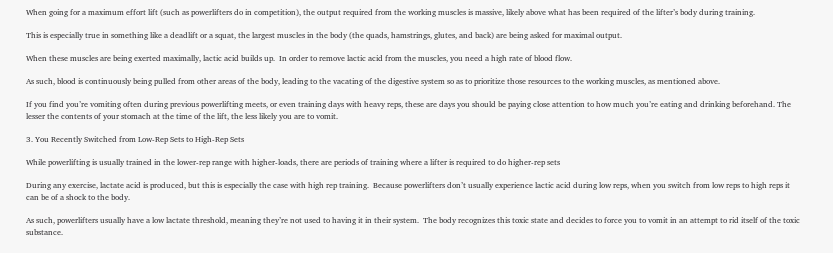When going for a maximum effort lift (such as powerlifters do in competition), the output required from the working muscles is massive, likely above what has been required of the lifter’s body during training.

This is especially true in something like a deadlift or a squat, the largest muscles in the body (the quads, hamstrings, glutes, and back) are being asked for maximal output.

When these muscles are being exerted maximally, lactic acid builds up.  In order to remove lactic acid from the muscles, you need a high rate of blood flow.

As such, blood is continuously being pulled from other areas of the body, leading to the vacating of the digestive system so as to prioritize those resources to the working muscles, as mentioned above.

If you find you’re vomiting often during previous powerlifting meets, or even training days with heavy reps, these are days you should be paying close attention to how much you’re eating and drinking beforehand. The lesser the contents of your stomach at the time of the lift, the less likely you are to vomit.

3. You Recently Switched from Low-Rep Sets to High-Rep Sets

While powerlifting is usually trained in the lower-rep range with higher-loads, there are periods of training where a lifter is required to do higher-rep sets

During any exercise, lactate acid is produced, but this is especially the case with high rep training.  Because powerlifters don’t usually experience lactic acid during low reps, when you switch from low reps to high reps it can be of a shock to the body.

As such, powerlifters usually have a low lactate threshold, meaning they’re not used to having it in their system.  The body recognizes this toxic state and decides to force you to vomit in an attempt to rid itself of the toxic substance.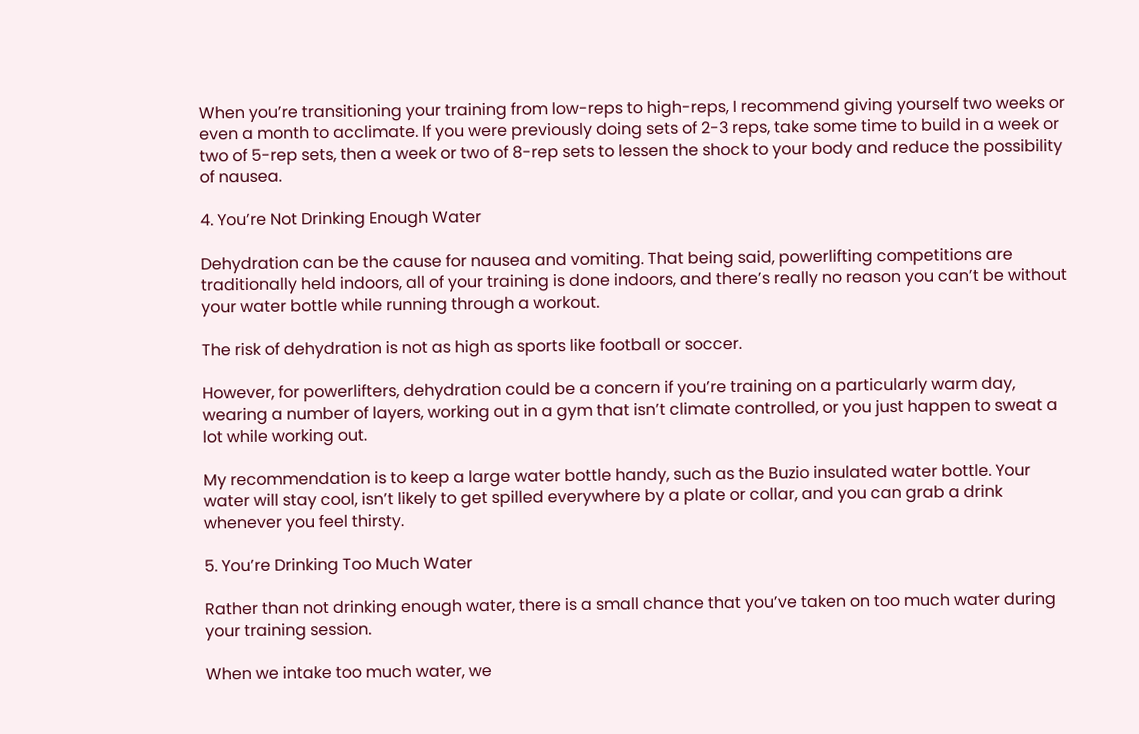When you’re transitioning your training from low-reps to high-reps, I recommend giving yourself two weeks or even a month to acclimate. If you were previously doing sets of 2-3 reps, take some time to build in a week or two of 5-rep sets, then a week or two of 8-rep sets to lessen the shock to your body and reduce the possibility of nausea.

4. You’re Not Drinking Enough Water

Dehydration can be the cause for nausea and vomiting. That being said, powerlifting competitions are traditionally held indoors, all of your training is done indoors, and there’s really no reason you can’t be without your water bottle while running through a workout.

The risk of dehydration is not as high as sports like football or soccer.

However, for powerlifters, dehydration could be a concern if you’re training on a particularly warm day, wearing a number of layers, working out in a gym that isn’t climate controlled, or you just happen to sweat a lot while working out.

My recommendation is to keep a large water bottle handy, such as the Buzio insulated water bottle. Your water will stay cool, isn’t likely to get spilled everywhere by a plate or collar, and you can grab a drink whenever you feel thirsty.

5. You’re Drinking Too Much Water

Rather than not drinking enough water, there is a small chance that you’ve taken on too much water during your training session.

When we intake too much water, we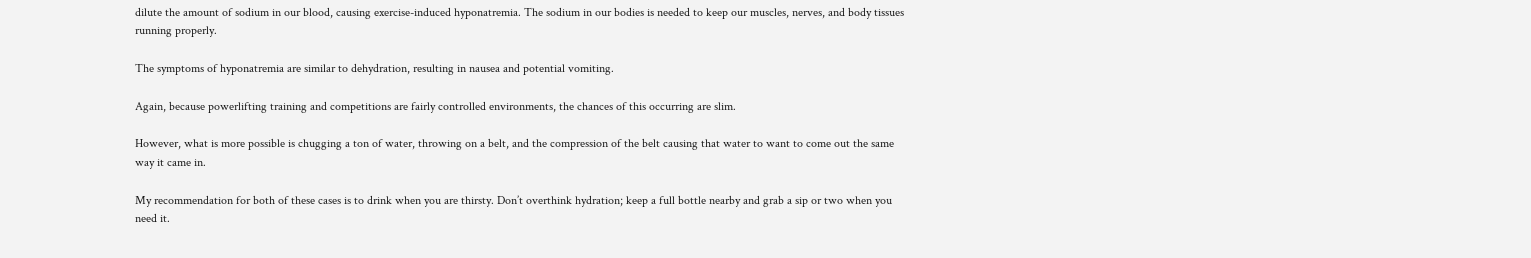dilute the amount of sodium in our blood, causing exercise-induced hyponatremia. The sodium in our bodies is needed to keep our muscles, nerves, and body tissues running properly.

The symptoms of hyponatremia are similar to dehydration, resulting in nausea and potential vomiting.

Again, because powerlifting training and competitions are fairly controlled environments, the chances of this occurring are slim.

However, what is more possible is chugging a ton of water, throwing on a belt, and the compression of the belt causing that water to want to come out the same way it came in.

My recommendation for both of these cases is to drink when you are thirsty. Don’t overthink hydration; keep a full bottle nearby and grab a sip or two when you need it.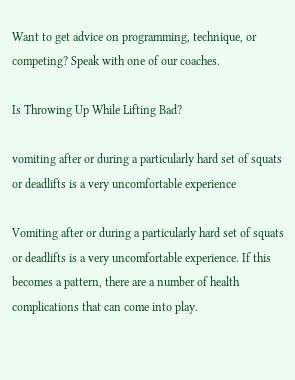Want to get advice on programming, technique, or competing? Speak with one of our coaches.

Is Throwing Up While Lifting Bad?

vomiting after or during a particularly hard set of squats or deadlifts is a very uncomfortable experience

Vomiting after or during a particularly hard set of squats or deadlifts is a very uncomfortable experience. If this becomes a pattern, there are a number of health complications that can come into play.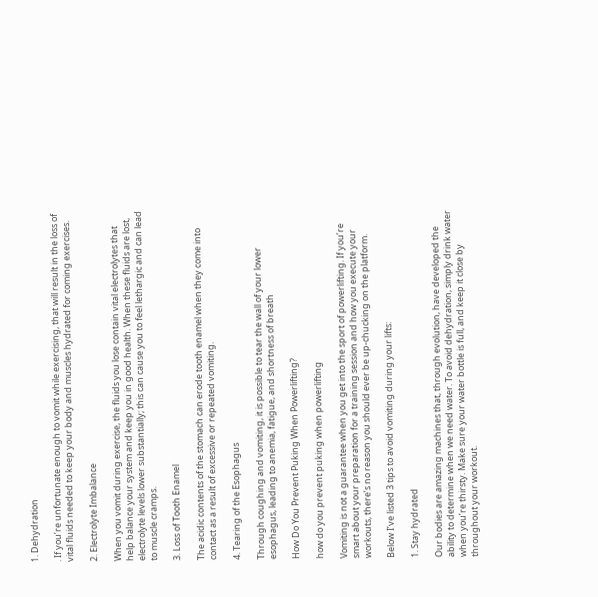1. Dehydration

. If you’re unfortunate enough to vomit while exercising, that will result in the loss of vital fluids needed to keep your body and muscles hydrated for coming exercises.

2. Electrolyte Imbalance

When you vomit during exercise, the fluids you lose contain vital electrolytes that help balance your system and keep you in good health. When these fluids are lost, electrolyte levels lower substantially; this can cause you to feel lethargic and can lead to muscle cramps.

3. Loss of Tooth Enamel

The acidic contents of the stomach can erode tooth enamel when they come into contact as a result of excessive or repeated vomiting.

4. Tearing of the Esophagus

Through coughing and vomiting, it is possible to tear the wall of your lower esophagus, leading to anemia, fatigue, and shortness of breath

How Do You Prevent Puking When Powerlifting?

how do you prevent puking when powerlifting

Vomiting is not a guarantee when you get into the sport of powerlifting. If you’re smart about your preparation for a training session and how you execute your workouts, there’s no reason you should ever be up-chucking on the platform.

Below I’ve listed 3 tips to avoid vomiting during your lifts:

1. Stay hydrated

Our bodies are amazing machines that, through evolution, have developed the ability to determine when we need water. To avoid dehydration, simply drink water when you’re thirsty. Make sure your water bottle is full, and keep it close by throughout your workout.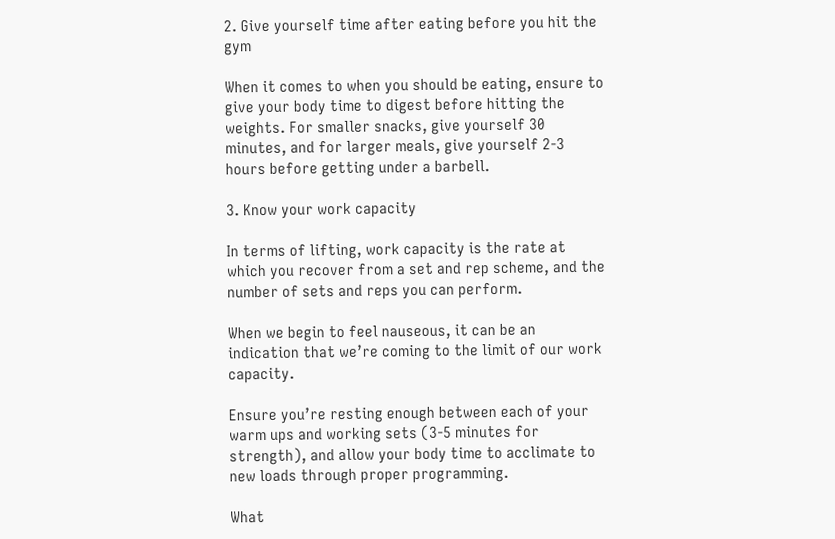2. Give yourself time after eating before you hit the gym

When it comes to when you should be eating, ensure to give your body time to digest before hitting the weights. For smaller snacks, give yourself 30 minutes, and for larger meals, give yourself 2-3 hours before getting under a barbell.

3. Know your work capacity

In terms of lifting, work capacity is the rate at which you recover from a set and rep scheme, and the number of sets and reps you can perform.

When we begin to feel nauseous, it can be an indication that we’re coming to the limit of our work capacity.

Ensure you’re resting enough between each of your warm ups and working sets (3-5 minutes for strength), and allow your body time to acclimate to new loads through proper programming.

What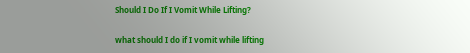Should I Do If I Vomit While Lifting?

what should I do if I vomit while lifting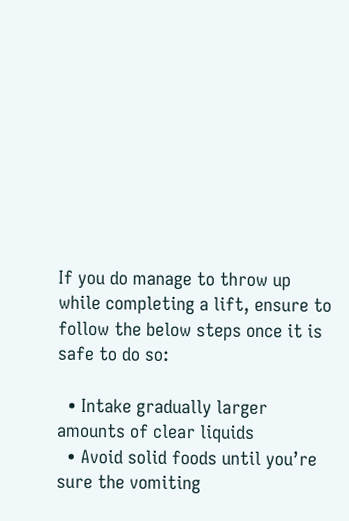If you do manage to throw up while completing a lift, ensure to follow the below steps once it is safe to do so:

  • Intake gradually larger amounts of clear liquids
  • Avoid solid foods until you’re sure the vomiting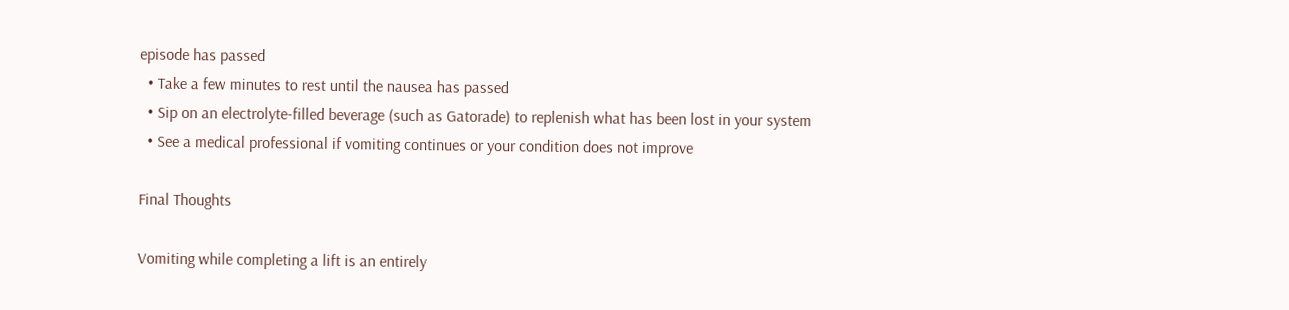episode has passed
  • Take a few minutes to rest until the nausea has passed
  • Sip on an electrolyte-filled beverage (such as Gatorade) to replenish what has been lost in your system
  • See a medical professional if vomiting continues or your condition does not improve

Final Thoughts

Vomiting while completing a lift is an entirely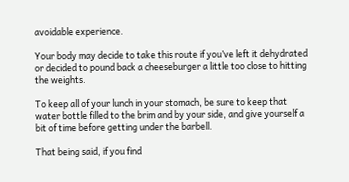avoidable experience.

Your body may decide to take this route if you’ve left it dehydrated or decided to pound back a cheeseburger a little too close to hitting the weights.

To keep all of your lunch in your stomach, be sure to keep that water bottle filled to the brim and by your side, and give yourself a bit of time before getting under the barbell.

That being said, if you find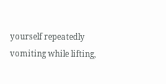yourself repeatedly vomiting while lifting,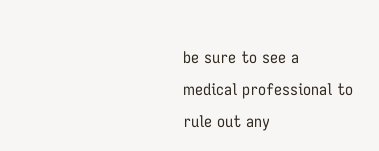be sure to see a medical professional to rule out any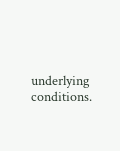underlying conditions.